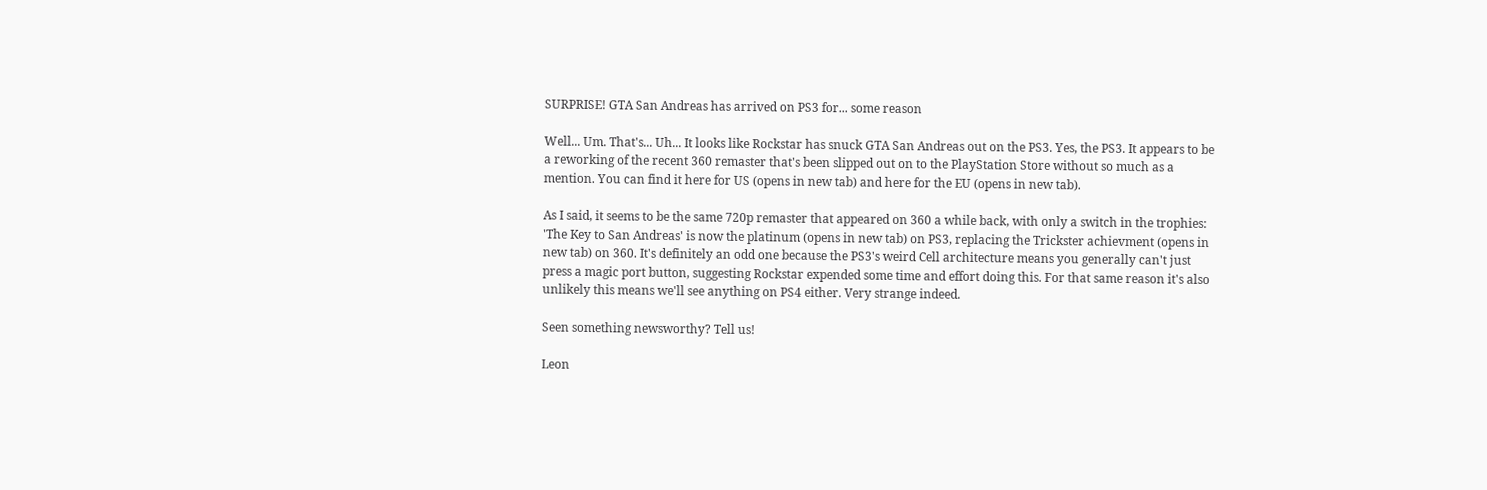SURPRISE! GTA San Andreas has arrived on PS3 for... some reason

Well... Um. That's... Uh... It looks like Rockstar has snuck GTA San Andreas out on the PS3. Yes, the PS3. It appears to be a reworking of the recent 360 remaster that's been slipped out on to the PlayStation Store without so much as a mention. You can find it here for US (opens in new tab) and here for the EU (opens in new tab).

As I said, it seems to be the same 720p remaster that appeared on 360 a while back, with only a switch in the trophies: 'The Key to San Andreas' is now the platinum (opens in new tab) on PS3, replacing the Trickster achievment (opens in new tab) on 360. It's definitely an odd one because the PS3's weird Cell architecture means you generally can't just press a magic port button, suggesting Rockstar expended some time and effort doing this. For that same reason it's also unlikely this means we'll see anything on PS4 either. Very strange indeed.

Seen something newsworthy? Tell us!

Leon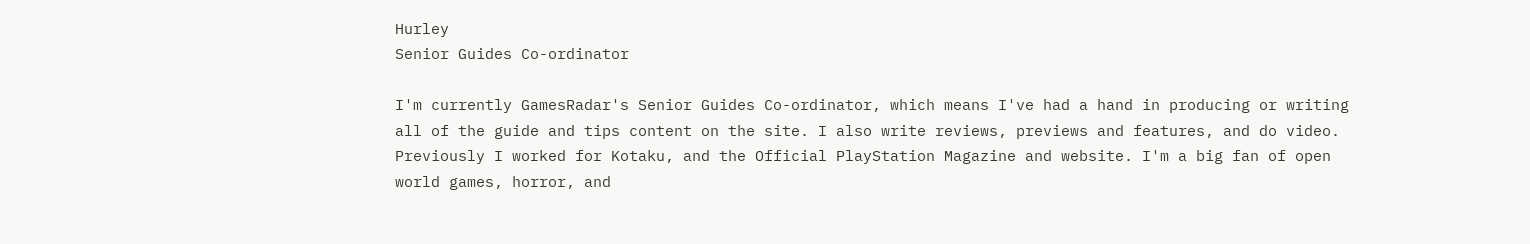Hurley
Senior Guides Co-ordinator

I'm currently GamesRadar's Senior Guides Co-ordinator, which means I've had a hand in producing or writing all of the guide and tips content on the site. I also write reviews, previews and features, and do video. Previously I worked for Kotaku, and the Official PlayStation Magazine and website. I'm a big fan of open world games, horror, and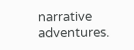narrative adventures.